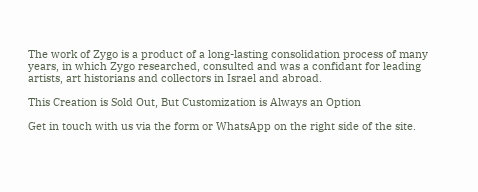The work of Zygo is a product of a long-lasting consolidation process of many years, in which Zygo researched, consulted and was a confidant for leading artists, art historians and collectors in Israel and abroad.

This Creation is Sold Out, But Customization is Always an Option

Get in touch with us via the form or WhatsApp on the right side of the site.